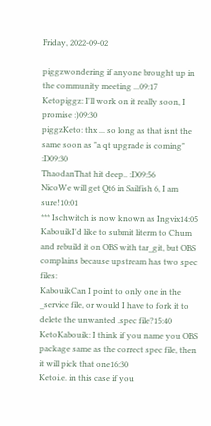Friday, 2022-09-02

piggzwondering if anyone brought up in the community meeting ...09:17
Ketopiggz: I'll work on it really soon, I promise :)09:30
piggzKeto: thx ... so long as that isnt the same soon as "a qt upgrade is coming" :D09:30
ThaodanThat hit deep.. :D09:56
NicoWe will get Qt6 in Sailfish 6, I am sure!10:01
*** Ischwitch is now known as Ingvix14:05
KabouikI'd like to submit literm to Chum and rebuild it on OBS with tar_git, but OBS complains because upstream has two spec files:
KabouikCan I point to only one in the _service file, or would I have to fork it to delete the unwanted .spec file?15:40
KetoKabouik: I think if you name you OBS package same as the correct spec file, then it will pick that one16:30
Ketoi.e. in this case if you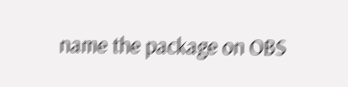name the package on OBS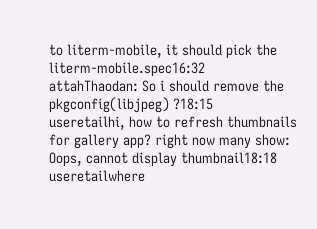to literm-mobile, it should pick the literm-mobile.spec16:32
attahThaodan: So i should remove the pkgconfig(libjpeg) ?18:15
useretailhi, how to refresh thumbnails for gallery app? right now many show: Oops, cannot display thumbnail18:18
useretailwhere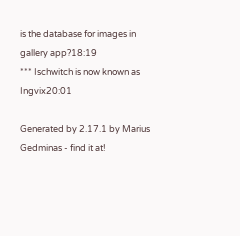is the database for images in gallery app?18:19
*** Ischwitch is now known as Ingvix20:01

Generated by 2.17.1 by Marius Gedminas - find it at!